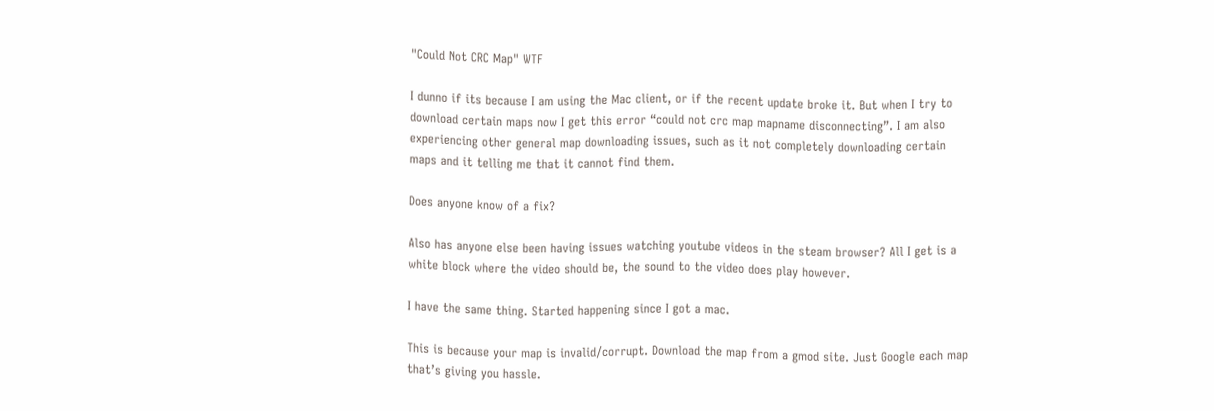"Could Not CRC Map" WTF

I dunno if its because I am using the Mac client, or if the recent update broke it. But when I try to download certain maps now I get this error “could not crc map mapname disconnecting”. I am also experiencing other general map downloading issues, such as it not completely downloading certain maps and it telling me that it cannot find them.

Does anyone know of a fix?

Also has anyone else been having issues watching youtube videos in the steam browser? All I get is a white block where the video should be, the sound to the video does play however.

I have the same thing. Started happening since I got a mac.

This is because your map is invalid/corrupt. Download the map from a gmod site. Just Google each map that’s giving you hassle.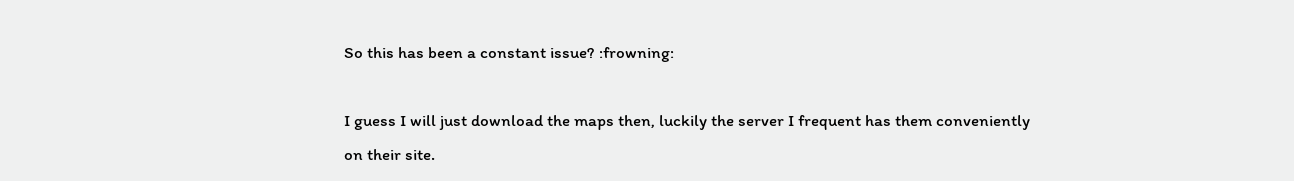So this has been a constant issue? :frowning:

I guess I will just download the maps then, luckily the server I frequent has them conveniently on their site.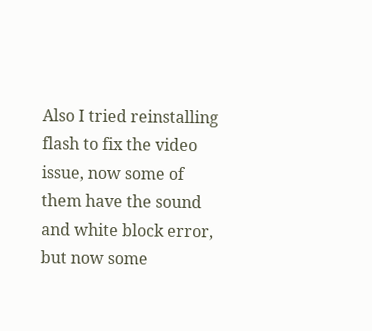Also I tried reinstalling flash to fix the video issue, now some of them have the sound and white block error, but now some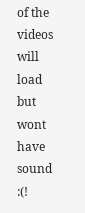of the videos will load but wont have sound :(!